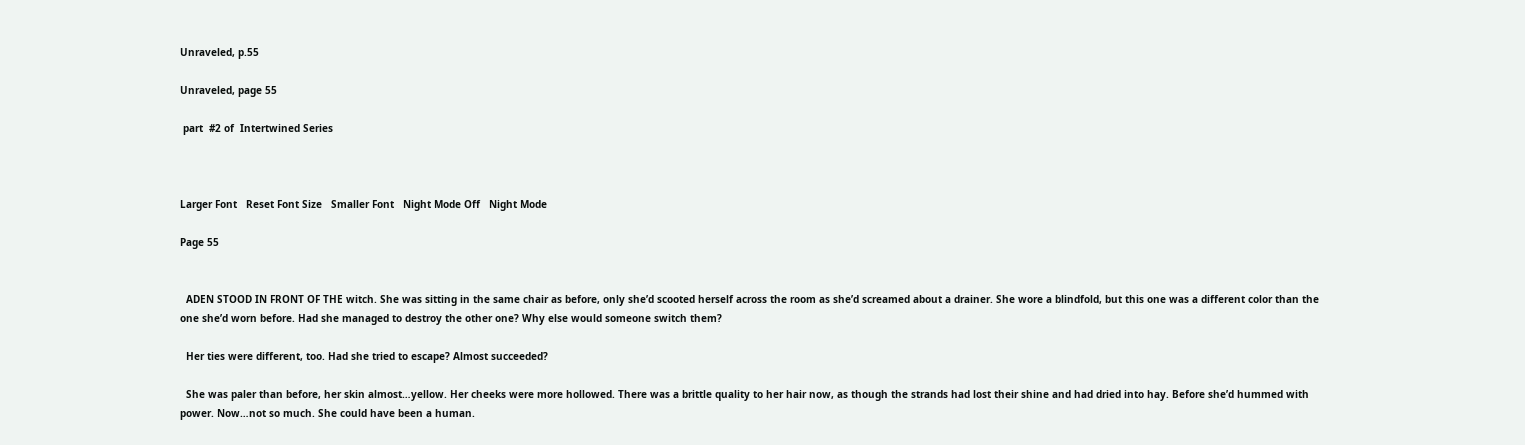Unraveled, p.55

Unraveled, page 55

 part  #2 of  Intertwined Series



Larger Font   Reset Font Size   Smaller Font   Night Mode Off   Night Mode

Page 55


  ADEN STOOD IN FRONT OF THE witch. She was sitting in the same chair as before, only she’d scooted herself across the room as she’d screamed about a drainer. She wore a blindfold, but this one was a different color than the one she’d worn before. Had she managed to destroy the other one? Why else would someone switch them?

  Her ties were different, too. Had she tried to escape? Almost succeeded?

  She was paler than before, her skin almost…yellow. Her cheeks were more hollowed. There was a brittle quality to her hair now, as though the strands had lost their shine and had dried into hay. Before she’d hummed with power. Now…not so much. She could have been a human.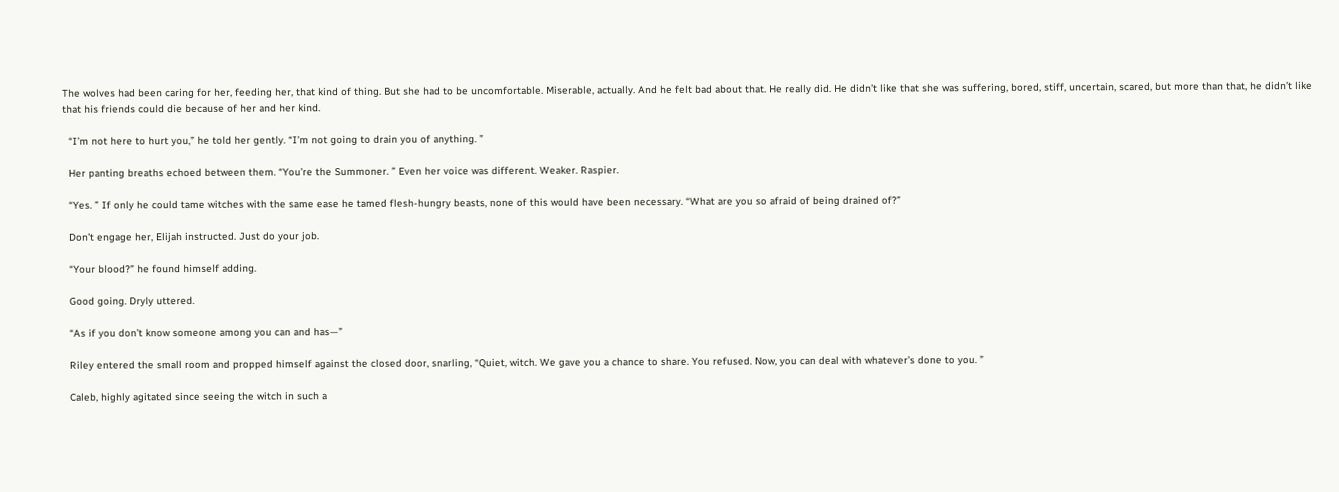The wolves had been caring for her, feeding her, that kind of thing. But she had to be uncomfortable. Miserable, actually. And he felt bad about that. He really did. He didn’t like that she was suffering, bored, stiff, uncertain, scared, but more than that, he didn’t like that his friends could die because of her and her kind.

  “I’m not here to hurt you,” he told her gently. “I’m not going to drain you of anything. ”

  Her panting breaths echoed between them. “You’re the Summoner. ” Even her voice was different. Weaker. Raspier.

  “Yes. ” If only he could tame witches with the same ease he tamed flesh-hungry beasts, none of this would have been necessary. “What are you so afraid of being drained of?”

  Don’t engage her, Elijah instructed. Just do your job.

  “Your blood?” he found himself adding.

  Good going. Dryly uttered.

  “As if you don’t know someone among you can and has—”

  Riley entered the small room and propped himself against the closed door, snarling, “Quiet, witch. We gave you a chance to share. You refused. Now, you can deal with whatever’s done to you. ”

  Caleb, highly agitated since seeing the witch in such a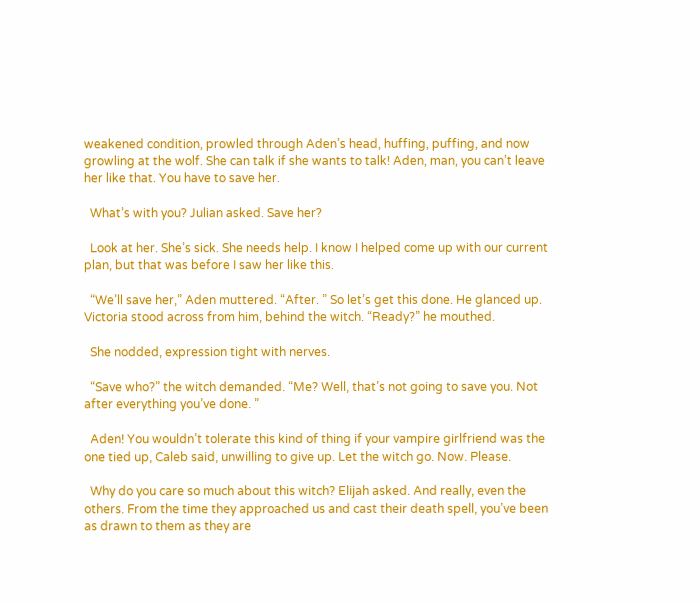weakened condition, prowled through Aden’s head, huffing, puffing, and now growling at the wolf. She can talk if she wants to talk! Aden, man, you can’t leave her like that. You have to save her.

  What’s with you? Julian asked. Save her?

  Look at her. She’s sick. She needs help. I know I helped come up with our current plan, but that was before I saw her like this.

  “We’ll save her,” Aden muttered. “After. ” So let’s get this done. He glanced up. Victoria stood across from him, behind the witch. “Ready?” he mouthed.

  She nodded, expression tight with nerves.

  “Save who?” the witch demanded. “Me? Well, that’s not going to save you. Not after everything you’ve done. ”

  Aden! You wouldn’t tolerate this kind of thing if your vampire girlfriend was the one tied up, Caleb said, unwilling to give up. Let the witch go. Now. Please.

  Why do you care so much about this witch? Elijah asked. And really, even the others. From the time they approached us and cast their death spell, you’ve been as drawn to them as they are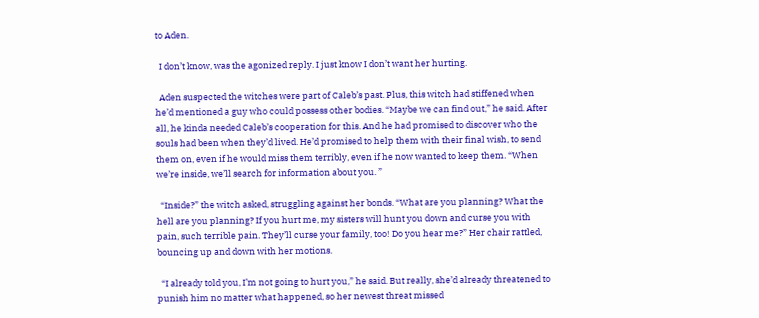to Aden.

  I don’t know, was the agonized reply. I just know I don’t want her hurting.

  Aden suspected the witches were part of Caleb’s past. Plus, this witch had stiffened when he’d mentioned a guy who could possess other bodies. “Maybe we can find out,” he said. After all, he kinda needed Caleb’s cooperation for this. And he had promised to discover who the souls had been when they’d lived. He’d promised to help them with their final wish, to send them on, even if he would miss them terribly, even if he now wanted to keep them. “When we’re inside, we’ll search for information about you. ”

  “Inside?” the witch asked, struggling against her bonds. “What are you planning? What the hell are you planning? If you hurt me, my sisters will hunt you down and curse you with pain, such terrible pain. They’ll curse your family, too! Do you hear me?” Her chair rattled, bouncing up and down with her motions.

  “I already told you, I’m not going to hurt you,” he said. But really, she’d already threatened to punish him no matter what happened, so her newest threat missed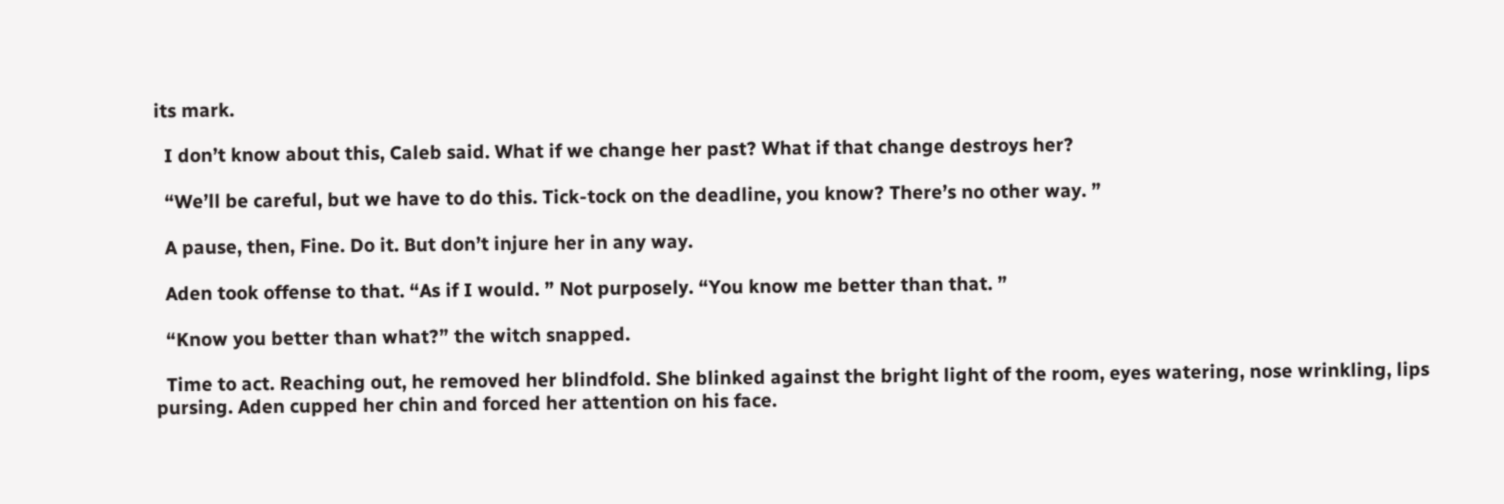its mark.

  I don’t know about this, Caleb said. What if we change her past? What if that change destroys her?

  “We’ll be careful, but we have to do this. Tick-tock on the deadline, you know? There’s no other way. ”

  A pause, then, Fine. Do it. But don’t injure her in any way.

  Aden took offense to that. “As if I would. ” Not purposely. “You know me better than that. ”

  “Know you better than what?” the witch snapped.

  Time to act. Reaching out, he removed her blindfold. She blinked against the bright light of the room, eyes watering, nose wrinkling, lips pursing. Aden cupped her chin and forced her attention on his face.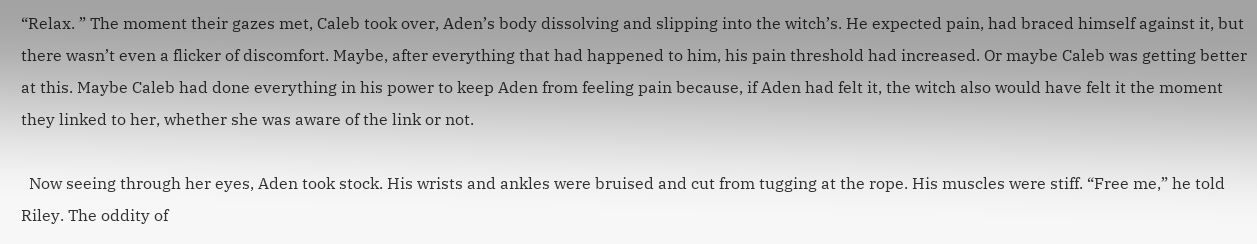“Relax. ” The moment their gazes met, Caleb took over, Aden’s body dissolving and slipping into the witch’s. He expected pain, had braced himself against it, but there wasn’t even a flicker of discomfort. Maybe, after everything that had happened to him, his pain threshold had increased. Or maybe Caleb was getting better at this. Maybe Caleb had done everything in his power to keep Aden from feeling pain because, if Aden had felt it, the witch also would have felt it the moment they linked to her, whether she was aware of the link or not.

  Now seeing through her eyes, Aden took stock. His wrists and ankles were bruised and cut from tugging at the rope. His muscles were stiff. “Free me,” he told Riley. The oddity of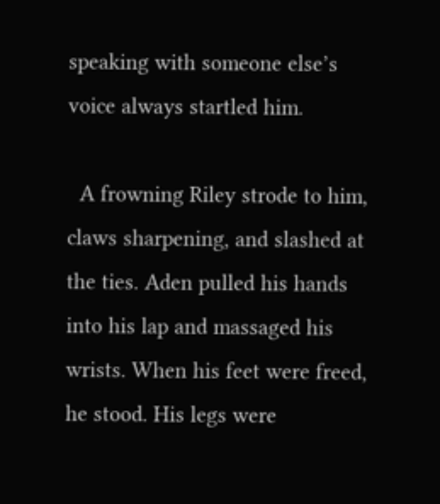speaking with someone else’s voice always startled him.

  A frowning Riley strode to him, claws sharpening, and slashed at the ties. Aden pulled his hands into his lap and massaged his wrists. When his feet were freed, he stood. His legs were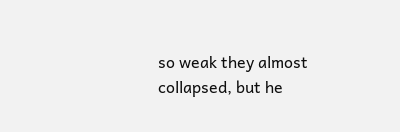so weak they almost collapsed, but he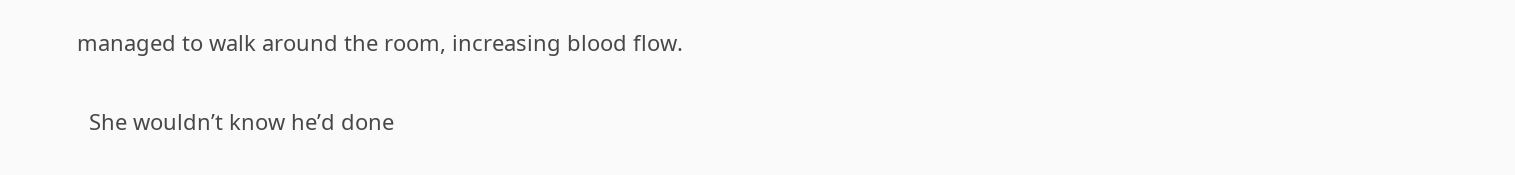managed to walk around the room, increasing blood flow.

  She wouldn’t know he’d done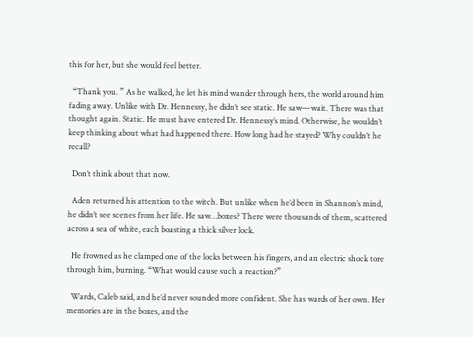this for her, but she would feel better.

  “Thank you. ” As he walked, he let his mind wander through hers, the world around him fading away. Unlike with Dr. Hennessy, he didn’t see static. He saw—wait. There was that thought again. Static. He must have entered Dr. Hennessy’s mind. Otherwise, he wouldn’t keep thinking about what had happened there. How long had he stayed? Why couldn’t he recall?

  Don’t think about that now.

  Aden returned his attention to the witch. But unlike when he’d been in Shannon’s mind, he didn’t see scenes from her life. He saw…boxes? There were thousands of them, scattered across a sea of white, each boasting a thick silver lock.

  He frowned as he clamped one of the locks between his fingers, and an electric shock tore through him, burning. “What would cause such a reaction?”

  Wards, Caleb said, and he’d never sounded more confident. She has wards of her own. Her memories are in the boxes, and the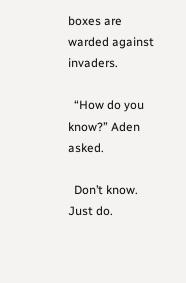boxes are warded against invaders.

  “How do you know?” Aden asked.

  Don’t know. Just do.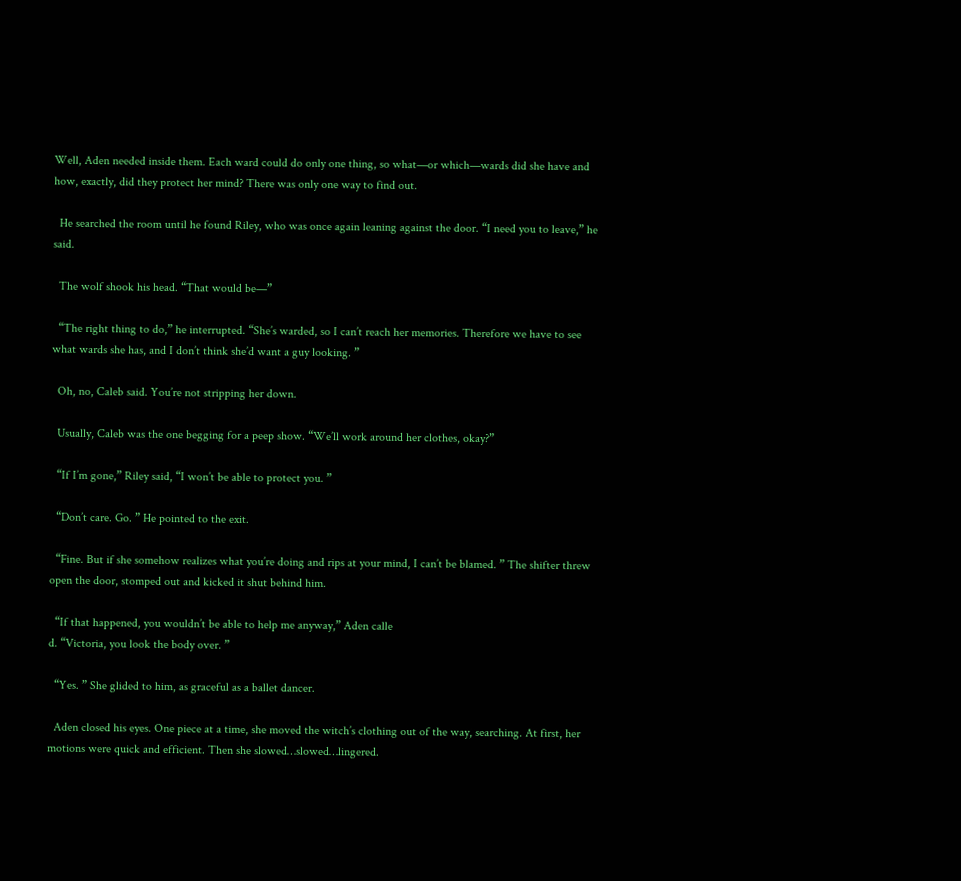Well, Aden needed inside them. Each ward could do only one thing, so what—or which—wards did she have and how, exactly, did they protect her mind? There was only one way to find out.

  He searched the room until he found Riley, who was once again leaning against the door. “I need you to leave,” he said.

  The wolf shook his head. “That would be—”

  “The right thing to do,” he interrupted. “She’s warded, so I can’t reach her memories. Therefore we have to see what wards she has, and I don’t think she’d want a guy looking. ”

  Oh, no, Caleb said. You’re not stripping her down.

  Usually, Caleb was the one begging for a peep show. “We’ll work around her clothes, okay?”

  “If I’m gone,” Riley said, “I won’t be able to protect you. ”

  “Don’t care. Go. ” He pointed to the exit.

  “Fine. But if she somehow realizes what you’re doing and rips at your mind, I can’t be blamed. ” The shifter threw open the door, stomped out and kicked it shut behind him.

  “If that happened, you wouldn’t be able to help me anyway,” Aden calle
d. “Victoria, you look the body over. ”

  “Yes. ” She glided to him, as graceful as a ballet dancer.

  Aden closed his eyes. One piece at a time, she moved the witch’s clothing out of the way, searching. At first, her motions were quick and efficient. Then she slowed…slowed…lingered.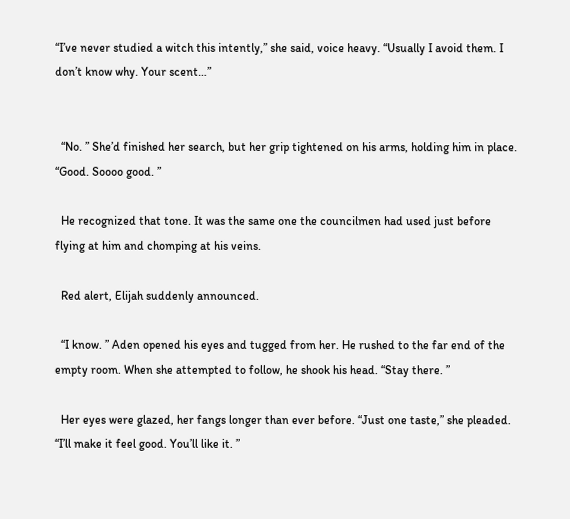“I’ve never studied a witch this intently,” she said, voice heavy. “Usually I avoid them. I don’t know why. Your scent…”


  “No. ” She’d finished her search, but her grip tightened on his arms, holding him in place. “Good. Soooo good. ”

  He recognized that tone. It was the same one the councilmen had used just before flying at him and chomping at his veins.

  Red alert, Elijah suddenly announced.

  “I know. ” Aden opened his eyes and tugged from her. He rushed to the far end of the empty room. When she attempted to follow, he shook his head. “Stay there. ”

  Her eyes were glazed, her fangs longer than ever before. “Just one taste,” she pleaded. “I’ll make it feel good. You’ll like it. ”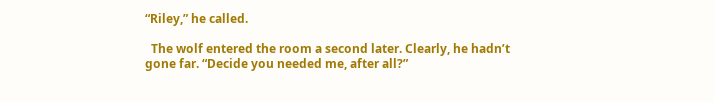“Riley,” he called.

  The wolf entered the room a second later. Clearly, he hadn’t gone far. “Decide you needed me, after all?”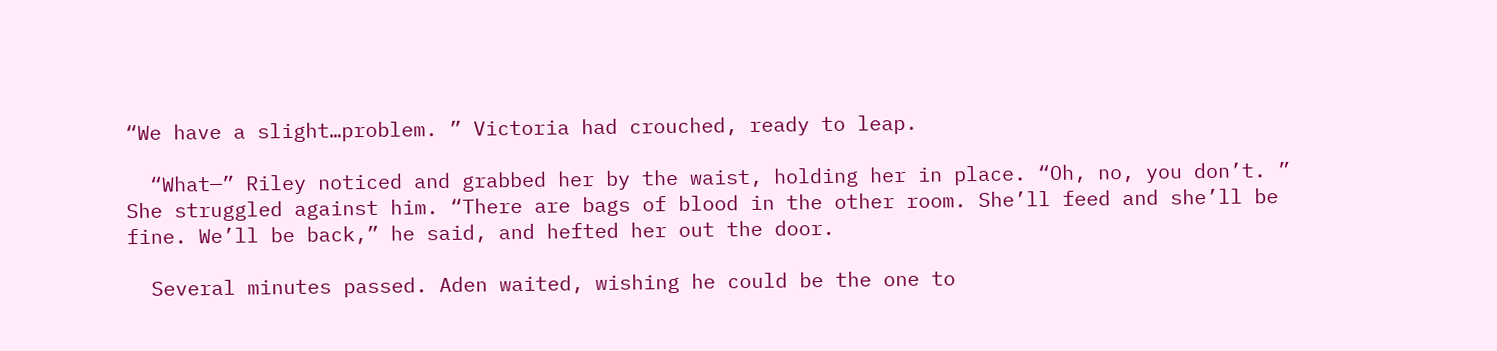“We have a slight…problem. ” Victoria had crouched, ready to leap.

  “What—” Riley noticed and grabbed her by the waist, holding her in place. “Oh, no, you don’t. ” She struggled against him. “There are bags of blood in the other room. She’ll feed and she’ll be fine. We’ll be back,” he said, and hefted her out the door.

  Several minutes passed. Aden waited, wishing he could be the one to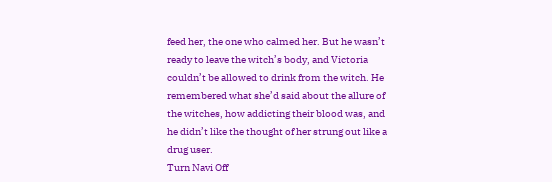feed her, the one who calmed her. But he wasn’t ready to leave the witch’s body, and Victoria couldn’t be allowed to drink from the witch. He remembered what she’d said about the allure of the witches, how addicting their blood was, and he didn’t like the thought of her strung out like a drug user.
Turn Navi Off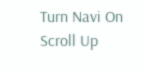Turn Navi On
Scroll Up